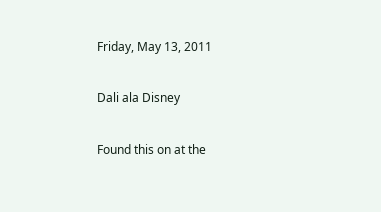Friday, May 13, 2011

Dali ala Disney

Found this on at the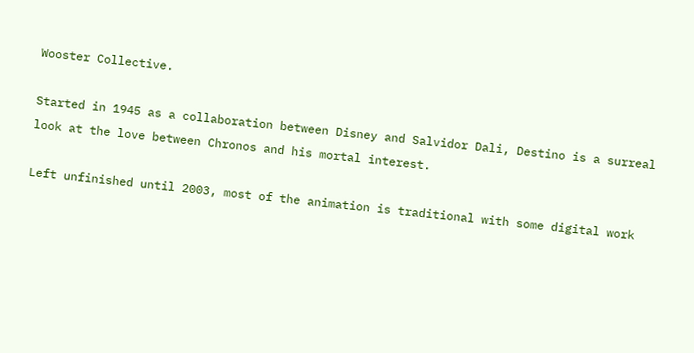Wooster Collective.

Started in 1945 as a collaboration between Disney and Salvidor Dali, Destino is a surreal look at the love between Chronos and his mortal interest.

Left unfinished until 2003, most of the animation is traditional with some digital work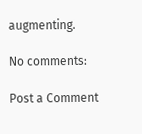augmenting.

No comments:

Post a Comment